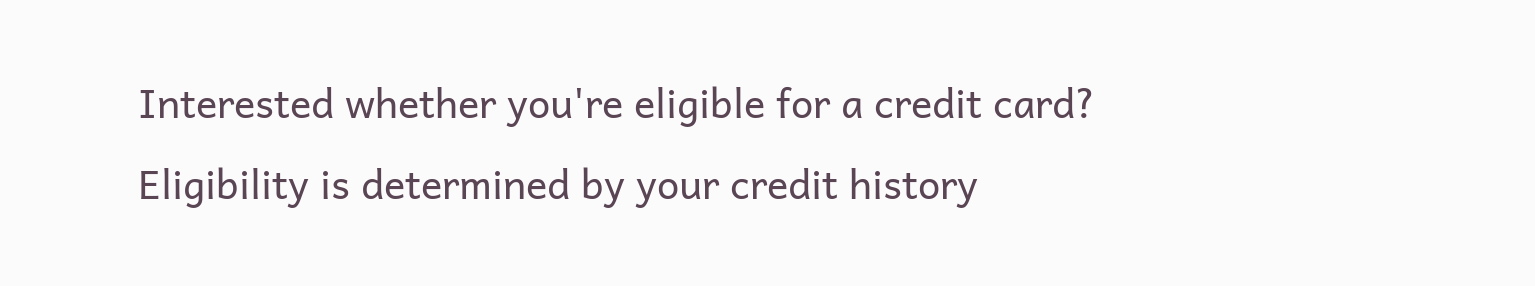Interested whether you're eligible for a credit card?
Eligibility is determined by your credit history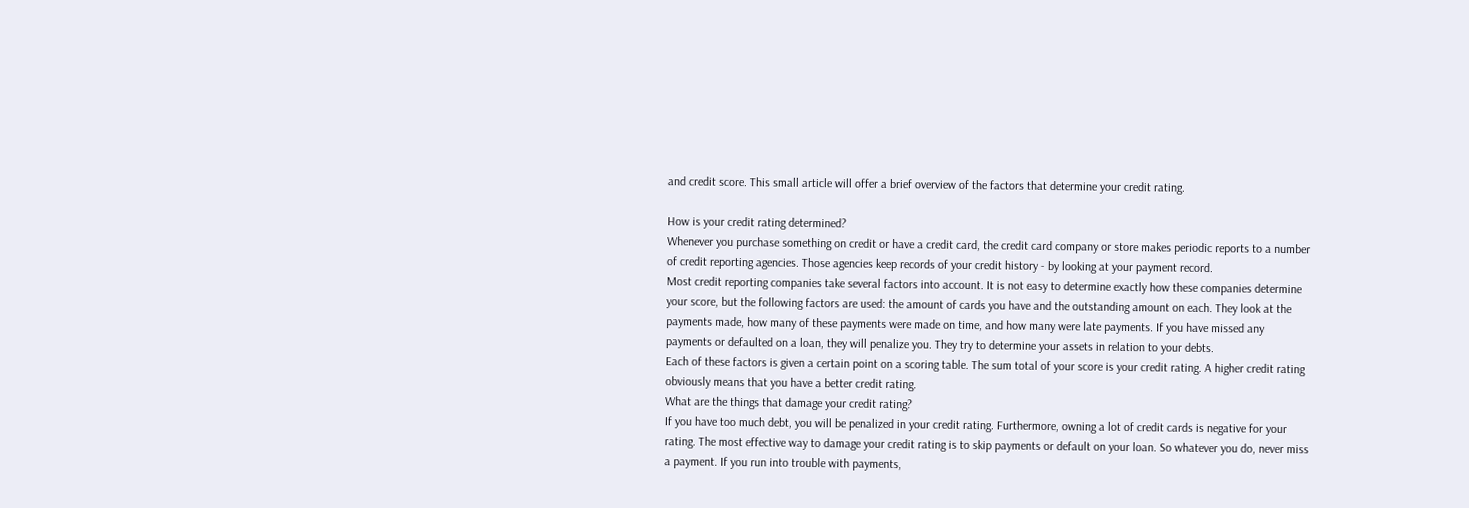and credit score. This small article will offer a brief overview of the factors that determine your credit rating.

How is your credit rating determined?
Whenever you purchase something on credit or have a credit card, the credit card company or store makes periodic reports to a number of credit reporting agencies. Those agencies keep records of your credit history - by looking at your payment record.
Most credit reporting companies take several factors into account. It is not easy to determine exactly how these companies determine your score, but the following factors are used: the amount of cards you have and the outstanding amount on each. They look at the payments made, how many of these payments were made on time, and how many were late payments. If you have missed any payments or defaulted on a loan, they will penalize you. They try to determine your assets in relation to your debts.
Each of these factors is given a certain point on a scoring table. The sum total of your score is your credit rating. A higher credit rating obviously means that you have a better credit rating.
What are the things that damage your credit rating?
If you have too much debt, you will be penalized in your credit rating. Furthermore, owning a lot of credit cards is negative for your rating. The most effective way to damage your credit rating is to skip payments or default on your loan. So whatever you do, never miss a payment. If you run into trouble with payments,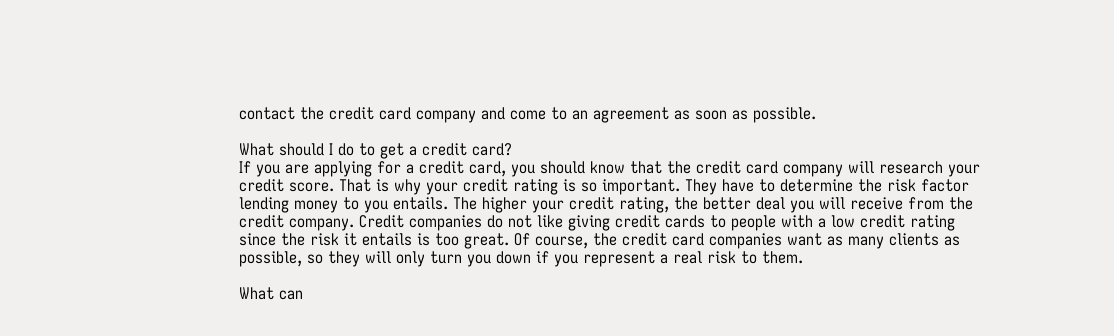contact the credit card company and come to an agreement as soon as possible.

What should I do to get a credit card?
If you are applying for a credit card, you should know that the credit card company will research your credit score. That is why your credit rating is so important. They have to determine the risk factor lending money to you entails. The higher your credit rating, the better deal you will receive from the credit company. Credit companies do not like giving credit cards to people with a low credit rating since the risk it entails is too great. Of course, the credit card companies want as many clients as possible, so they will only turn you down if you represent a real risk to them.

What can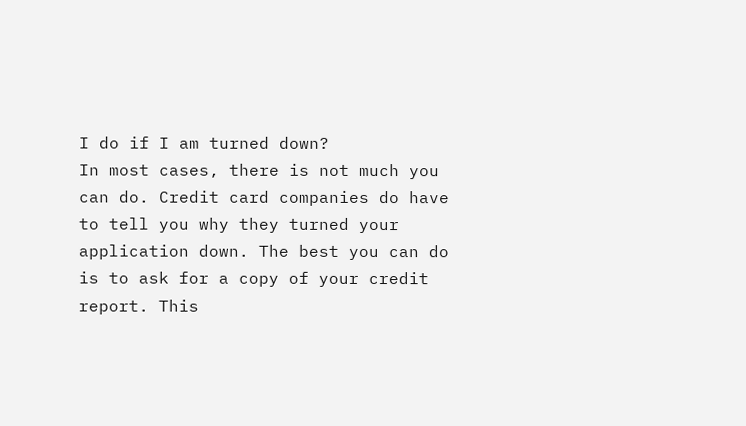I do if I am turned down?
In most cases, there is not much you can do. Credit card companies do have to tell you why they turned your application down. The best you can do is to ask for a copy of your credit report. This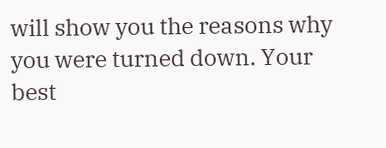will show you the reasons why you were turned down. Your best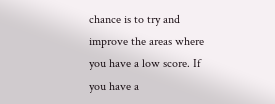chance is to try and improve the areas where you have a low score. If you have a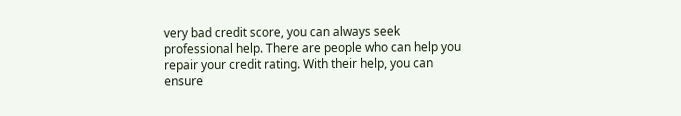very bad credit score, you can always seek professional help. There are people who can help you repair your credit rating. With their help, you can ensure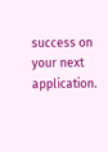success on your next application.